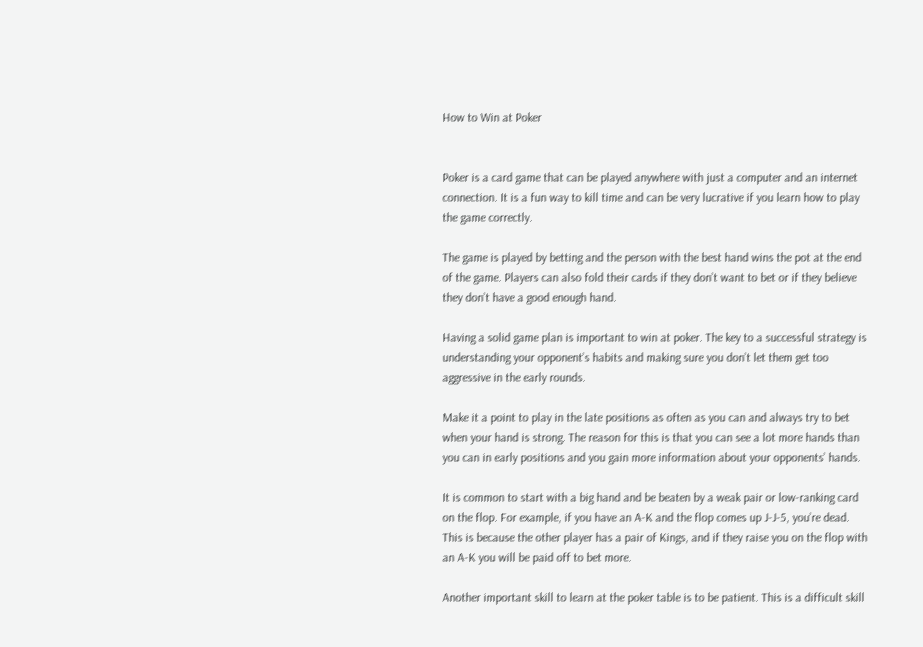How to Win at Poker


Poker is a card game that can be played anywhere with just a computer and an internet connection. It is a fun way to kill time and can be very lucrative if you learn how to play the game correctly.

The game is played by betting and the person with the best hand wins the pot at the end of the game. Players can also fold their cards if they don’t want to bet or if they believe they don’t have a good enough hand.

Having a solid game plan is important to win at poker. The key to a successful strategy is understanding your opponent’s habits and making sure you don’t let them get too aggressive in the early rounds.

Make it a point to play in the late positions as often as you can and always try to bet when your hand is strong. The reason for this is that you can see a lot more hands than you can in early positions and you gain more information about your opponents’ hands.

It is common to start with a big hand and be beaten by a weak pair or low-ranking card on the flop. For example, if you have an A-K and the flop comes up J-J-5, you’re dead. This is because the other player has a pair of Kings, and if they raise you on the flop with an A-K you will be paid off to bet more.

Another important skill to learn at the poker table is to be patient. This is a difficult skill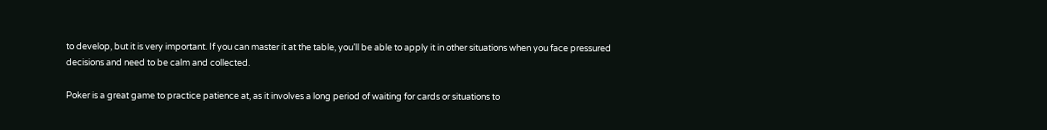to develop, but it is very important. If you can master it at the table, you’ll be able to apply it in other situations when you face pressured decisions and need to be calm and collected.

Poker is a great game to practice patience at, as it involves a long period of waiting for cards or situations to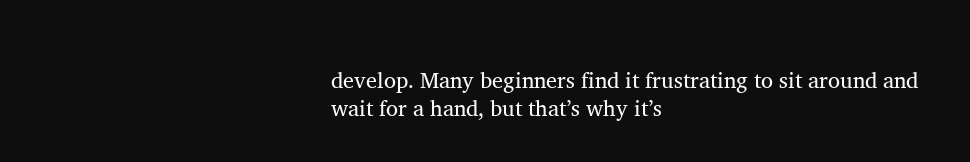develop. Many beginners find it frustrating to sit around and wait for a hand, but that’s why it’s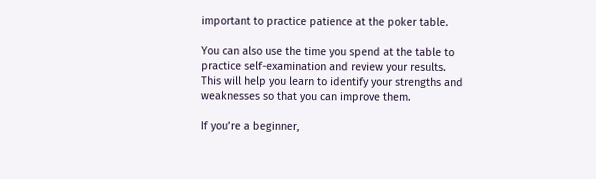important to practice patience at the poker table.

You can also use the time you spend at the table to practice self-examination and review your results. This will help you learn to identify your strengths and weaknesses so that you can improve them.

If you’re a beginner,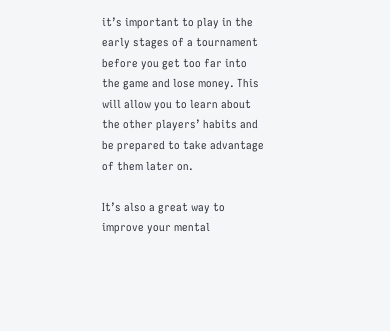it’s important to play in the early stages of a tournament before you get too far into the game and lose money. This will allow you to learn about the other players’ habits and be prepared to take advantage of them later on.

It’s also a great way to improve your mental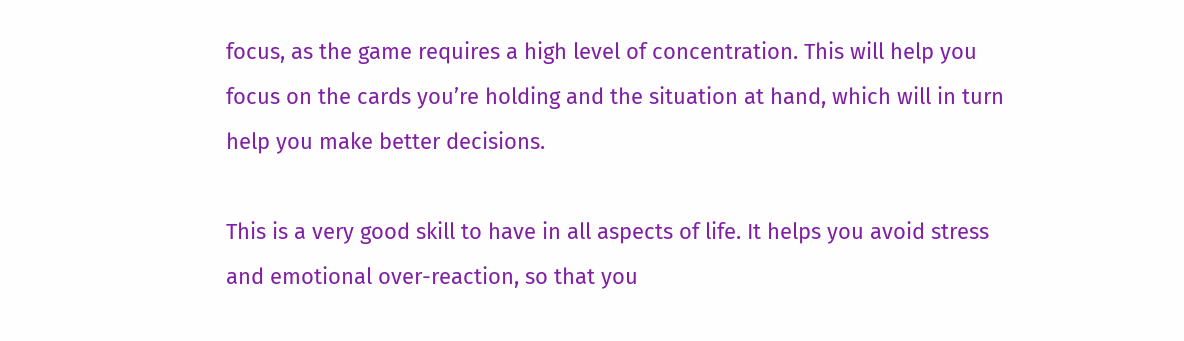focus, as the game requires a high level of concentration. This will help you focus on the cards you’re holding and the situation at hand, which will in turn help you make better decisions.

This is a very good skill to have in all aspects of life. It helps you avoid stress and emotional over-reaction, so that you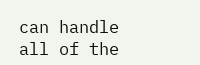can handle all of the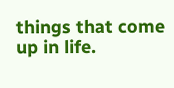things that come up in life.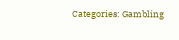Categories: Gambling